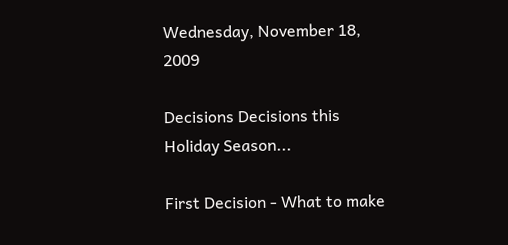Wednesday, November 18, 2009

Decisions Decisions this Holiday Season...

First Decision - What to make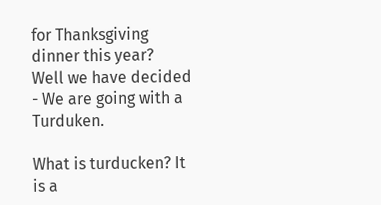for Thanksgiving dinner this year?
Well we have decided - We are going with a Turduken.

What is turducken? It is a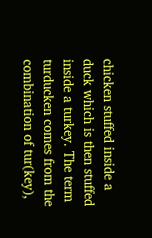chicken stuffed inside a duck which is then stuffed inside a turkey. The term turducken comes from the combination of tur(key),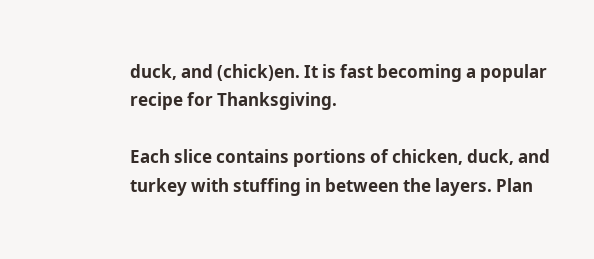duck, and (chick)en. It is fast becoming a popular recipe for Thanksgiving.

Each slice contains portions of chicken, duck, and turkey with stuffing in between the layers. Plan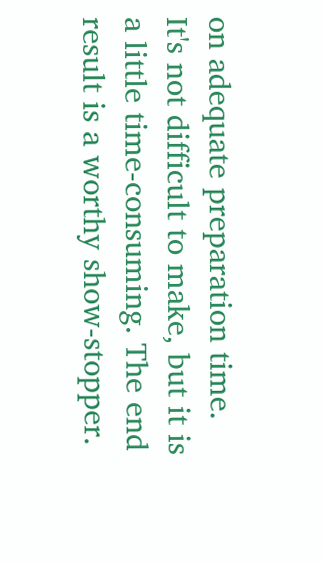on adequate preparation time. It's not difficult to make, but it is a little time-consuming. The end result is a worthy show-stopper.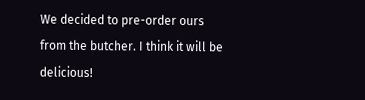We decided to pre-order ours from the butcher. I think it will be delicious!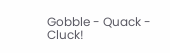Gobble - Quack - Cluck!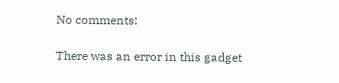No comments:

There was an error in this gadget